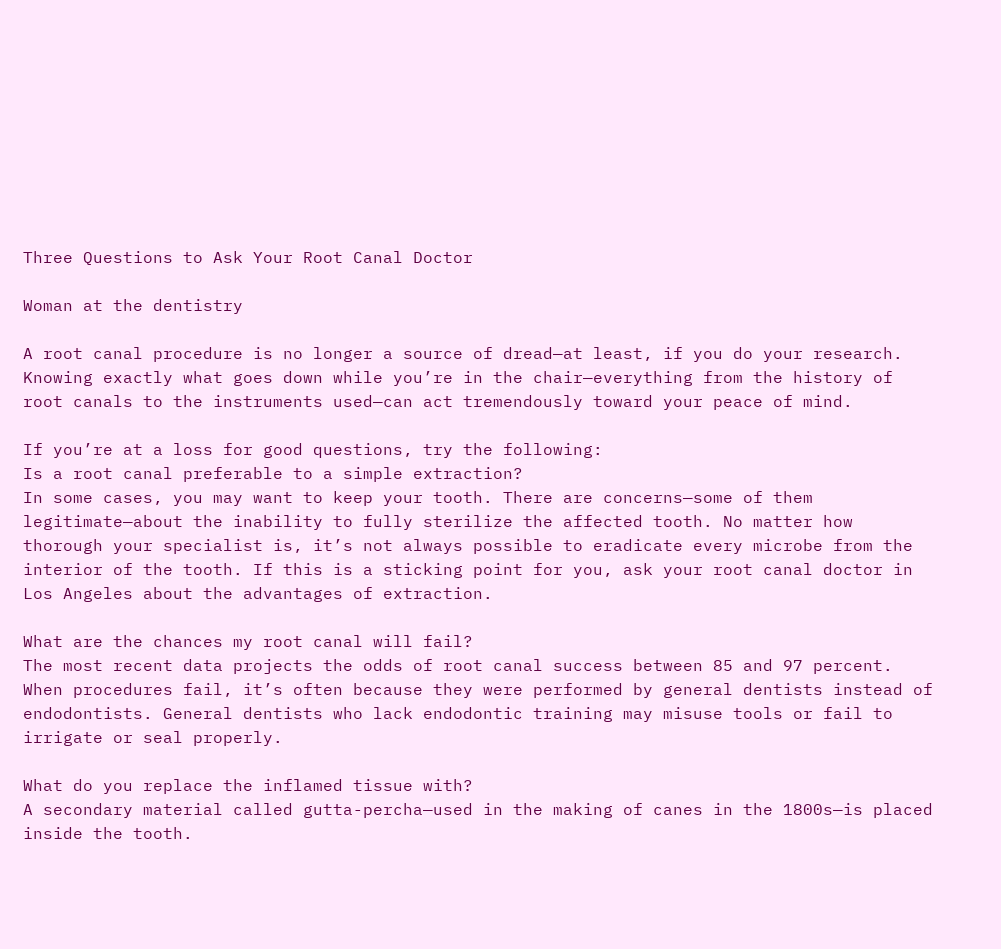Three Questions to Ask Your Root Canal Doctor

Woman at the dentistry

A root canal procedure is no longer a source of dread—at least, if you do your research. Knowing exactly what goes down while you’re in the chair—everything from the history of root canals to the instruments used—can act tremendously toward your peace of mind.

If you’re at a loss for good questions, try the following:
Is a root canal preferable to a simple extraction?
In some cases, you may want to keep your tooth. There are concerns—some of them legitimate—about the inability to fully sterilize the affected tooth. No matter how thorough your specialist is, it’s not always possible to eradicate every microbe from the interior of the tooth. If this is a sticking point for you, ask your root canal doctor in Los Angeles about the advantages of extraction.

What are the chances my root canal will fail?
The most recent data projects the odds of root canal success between 85 and 97 percent. When procedures fail, it’s often because they were performed by general dentists instead of endodontists. General dentists who lack endodontic training may misuse tools or fail to irrigate or seal properly.

What do you replace the inflamed tissue with?
A secondary material called gutta-percha—used in the making of canes in the 1800s—is placed inside the tooth.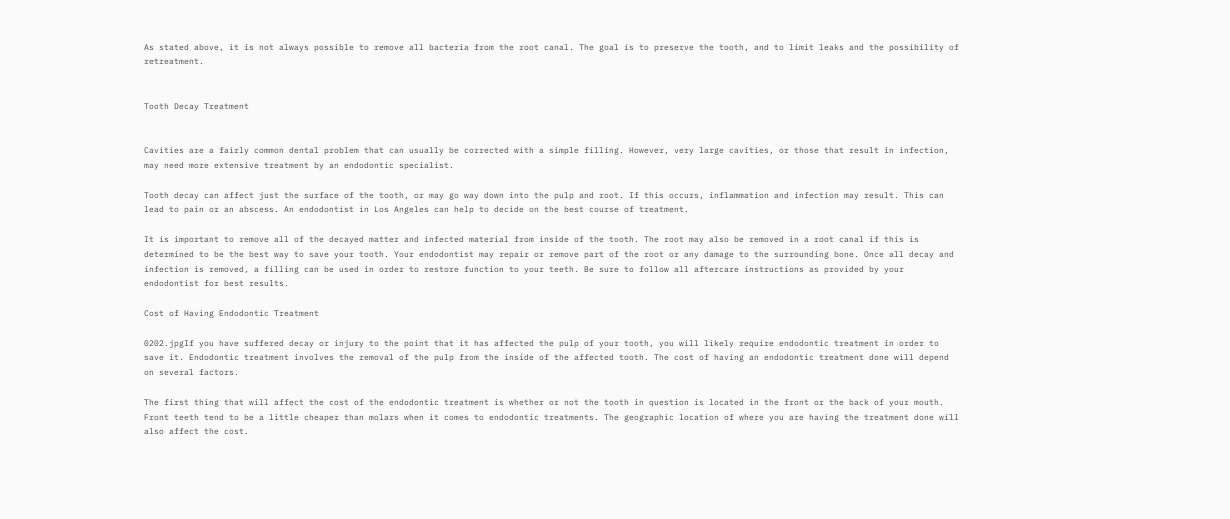As stated above, it is not always possible to remove all bacteria from the root canal. The goal is to preserve the tooth, and to limit leaks and the possibility of retreatment.


Tooth Decay Treatment


Cavities are a fairly common dental problem that can usually be corrected with a simple filling. However, very large cavities, or those that result in infection, may need more extensive treatment by an endodontic specialist.

Tooth decay can affect just the surface of the tooth, or may go way down into the pulp and root. If this occurs, inflammation and infection may result. This can lead to pain or an abscess. An endodontist in Los Angeles can help to decide on the best course of treatment.

It is important to remove all of the decayed matter and infected material from inside of the tooth. The root may also be removed in a root canal if this is determined to be the best way to save your tooth. Your endodontist may repair or remove part of the root or any damage to the surrounding bone. Once all decay and infection is removed, a filling can be used in order to restore function to your teeth. Be sure to follow all aftercare instructions as provided by your endodontist for best results.

Cost of Having Endodontic Treatment

0202.jpgIf you have suffered decay or injury to the point that it has affected the pulp of your tooth, you will likely require endodontic treatment in order to save it. Endodontic treatment involves the removal of the pulp from the inside of the affected tooth. The cost of having an endodontic treatment done will depend on several factors.

The first thing that will affect the cost of the endodontic treatment is whether or not the tooth in question is located in the front or the back of your mouth. Front teeth tend to be a little cheaper than molars when it comes to endodontic treatments. The geographic location of where you are having the treatment done will also affect the cost.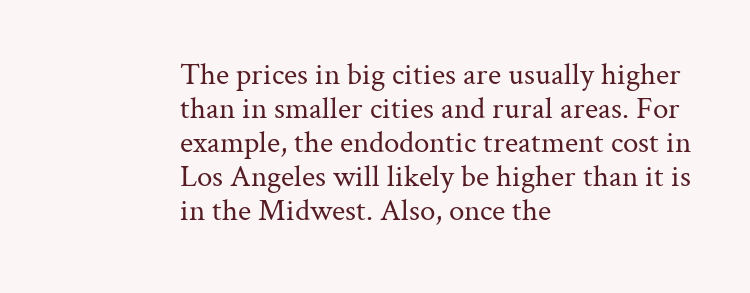The prices in big cities are usually higher than in smaller cities and rural areas. For example, the endodontic treatment cost in Los Angeles will likely be higher than it is in the Midwest. Also, once the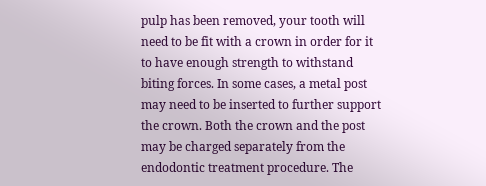pulp has been removed, your tooth will need to be fit with a crown in order for it to have enough strength to withstand biting forces. In some cases, a metal post may need to be inserted to further support the crown. Both the crown and the post may be charged separately from the endodontic treatment procedure. The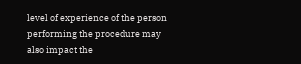level of experience of the person performing the procedure may also impact the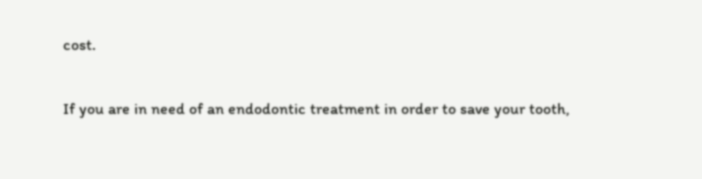cost.

If you are in need of an endodontic treatment in order to save your tooth,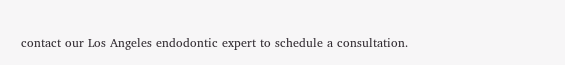contact our Los Angeles endodontic expert to schedule a consultation.